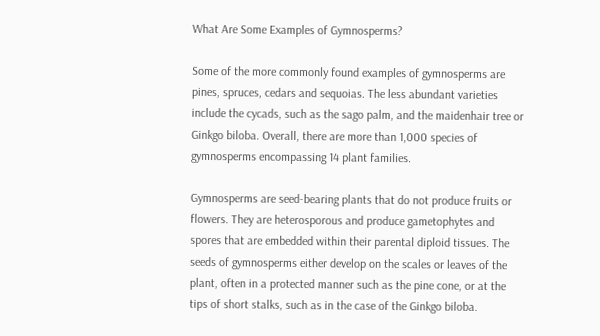What Are Some Examples of Gymnosperms?

Some of the more commonly found examples of gymnosperms are pines, spruces, cedars and sequoias. The less abundant varieties include the cycads, such as the sago palm, and the maidenhair tree or Ginkgo biloba. Overall, there are more than 1,000 species of gymnosperms encompassing 14 plant families.

Gymnosperms are seed-bearing plants that do not produce fruits or flowers. They are heterosporous and produce gametophytes and spores that are embedded within their parental diploid tissues. The seeds of gymnosperms either develop on the scales or leaves of the plant, often in a protected manner such as the pine cone, or at the tips of short stalks, such as in the case of the Ginkgo biloba.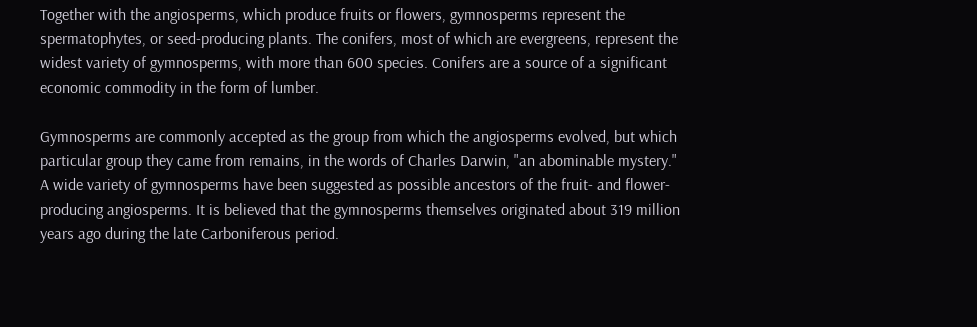Together with the angiosperms, which produce fruits or flowers, gymnosperms represent the spermatophytes, or seed-producing plants. The conifers, most of which are evergreens, represent the widest variety of gymnosperms, with more than 600 species. Conifers are a source of a significant economic commodity in the form of lumber.

Gymnosperms are commonly accepted as the group from which the angiosperms evolved, but which particular group they came from remains, in the words of Charles Darwin, "an abominable mystery." A wide variety of gymnosperms have been suggested as possible ancestors of the fruit- and flower-producing angiosperms. It is believed that the gymnosperms themselves originated about 319 million years ago during the late Carboniferous period.